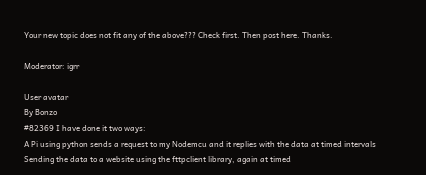Your new topic does not fit any of the above??? Check first. Then post here. Thanks.

Moderator: igrr

User avatar
By Bonzo
#82369 I have done it two ways:
A Pi using python sends a request to my Nodemcu and it replies with the data at timed intervals
Sending the data to a website using the fttpclient library, again at timed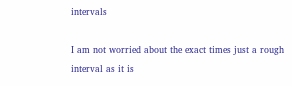intervals

I am not worried about the exact times just a rough interval as it is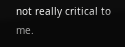not really critical to me.